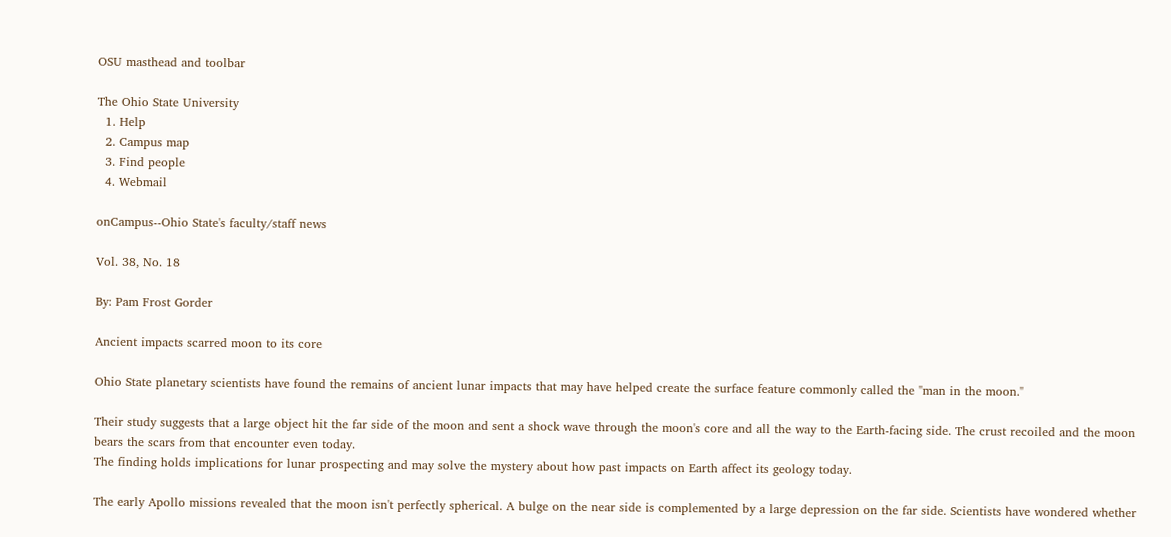OSU masthead and toolbar

The Ohio State University
  1. Help
  2. Campus map
  3. Find people
  4. Webmail

onCampus--Ohio State's faculty/staff news

Vol. 38, No. 18

By: Pam Frost Gorder

Ancient impacts scarred moon to its core

Ohio State planetary scientists have found the remains of ancient lunar impacts that may have helped create the surface feature commonly called the "man in the moon."

Their study suggests that a large object hit the far side of the moon and sent a shock wave through the moon's core and all the way to the Earth-facing side. The crust recoiled and the moon bears the scars from that encounter even today.
The finding holds implications for lunar prospecting and may solve the mystery about how past impacts on Earth affect its geology today.

The early Apollo missions revealed that the moon isn't perfectly spherical. A bulge on the near side is complemented by a large depression on the far side. Scientists have wondered whether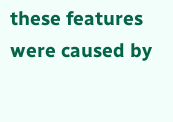these features were caused by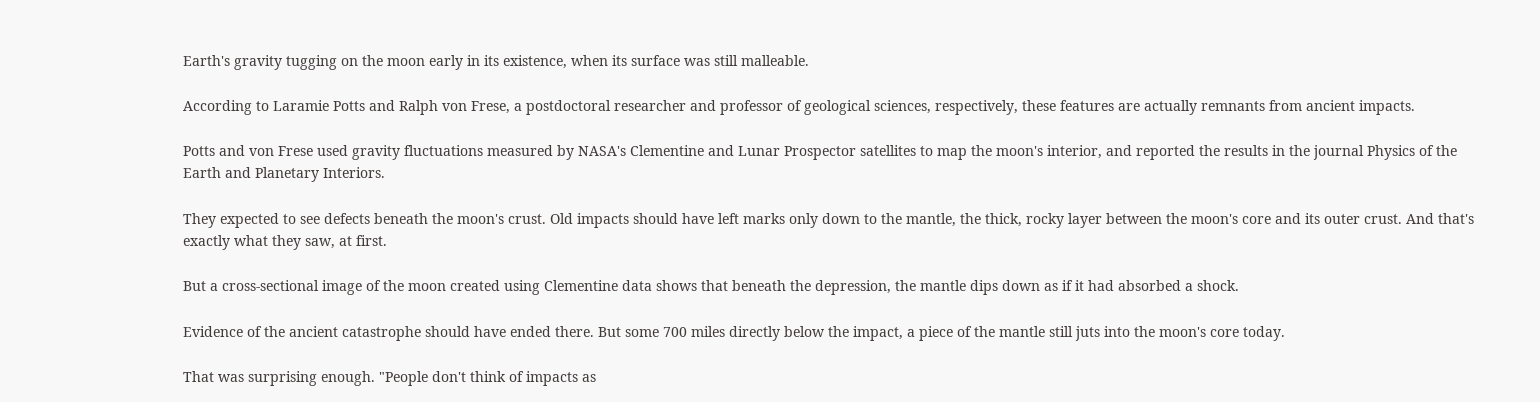Earth's gravity tugging on the moon early in its existence, when its surface was still malleable.

According to Laramie Potts and Ralph von Frese, a postdoctoral researcher and professor of geological sciences, respectively, these features are actually remnants from ancient impacts.

Potts and von Frese used gravity fluctuations measured by NASA's Clementine and Lunar Prospector satellites to map the moon's interior, and reported the results in the journal Physics of the Earth and Planetary Interiors.

They expected to see defects beneath the moon's crust. Old impacts should have left marks only down to the mantle, the thick, rocky layer between the moon's core and its outer crust. And that's exactly what they saw, at first.

But a cross-sectional image of the moon created using Clementine data shows that beneath the depression, the mantle dips down as if it had absorbed a shock.

Evidence of the ancient catastrophe should have ended there. But some 700 miles directly below the impact, a piece of the mantle still juts into the moon's core today.

That was surprising enough. "People don't think of impacts as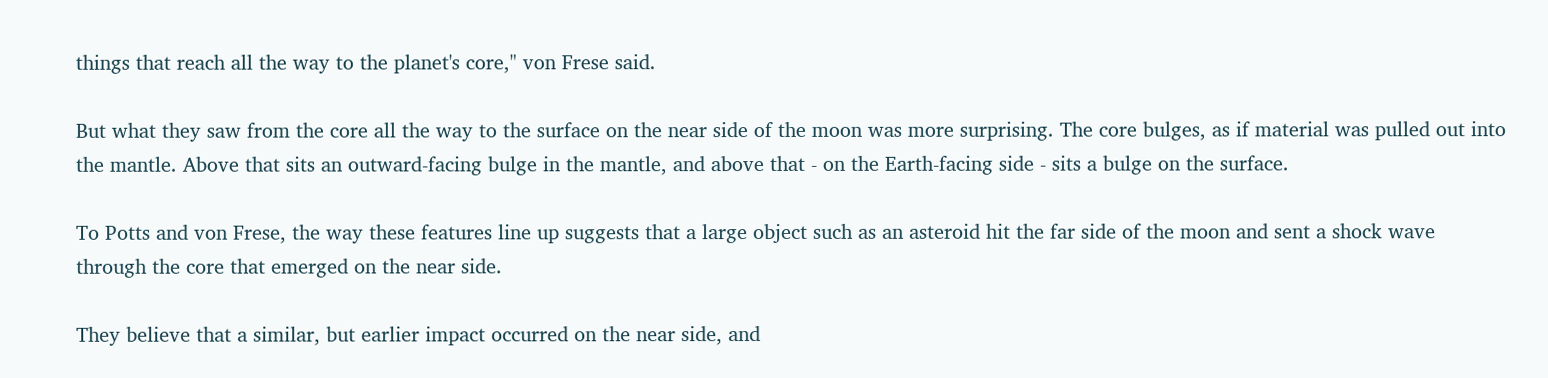things that reach all the way to the planet's core," von Frese said.

But what they saw from the core all the way to the surface on the near side of the moon was more surprising. The core bulges, as if material was pulled out into the mantle. Above that sits an outward-facing bulge in the mantle, and above that - on the Earth-facing side - sits a bulge on the surface.

To Potts and von Frese, the way these features line up suggests that a large object such as an asteroid hit the far side of the moon and sent a shock wave through the core that emerged on the near side.

They believe that a similar, but earlier impact occurred on the near side, and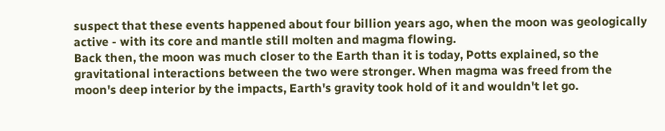suspect that these events happened about four billion years ago, when the moon was geologically active - with its core and mantle still molten and magma flowing.
Back then, the moon was much closer to the Earth than it is today, Potts explained, so the gravitational interactions between the two were stronger. When magma was freed from the moon's deep interior by the impacts, Earth's gravity took hold of it and wouldn't let go.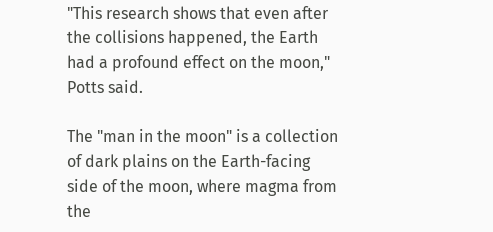"This research shows that even after the collisions happened, the Earth had a profound effect on the moon," Potts said.

The "man in the moon" is a collection of dark plains on the Earth-facing side of the moon, where magma from the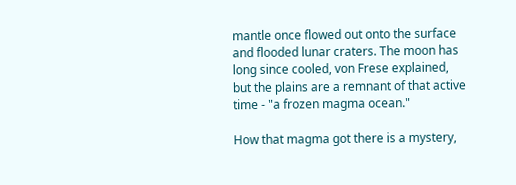mantle once flowed out onto the surface and flooded lunar craters. The moon has long since cooled, von Frese explained, but the plains are a remnant of that active time - "a frozen magma ocean."

How that magma got there is a mystery,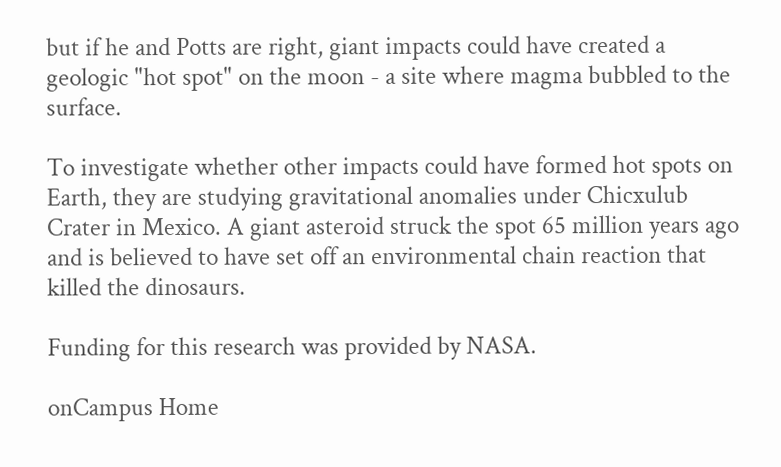but if he and Potts are right, giant impacts could have created a geologic "hot spot" on the moon - a site where magma bubbled to the surface.

To investigate whether other impacts could have formed hot spots on Earth, they are studying gravitational anomalies under Chicxulub Crater in Mexico. A giant asteroid struck the spot 65 million years ago and is believed to have set off an environmental chain reaction that killed the dinosaurs.

Funding for this research was provided by NASA.

onCampus Home